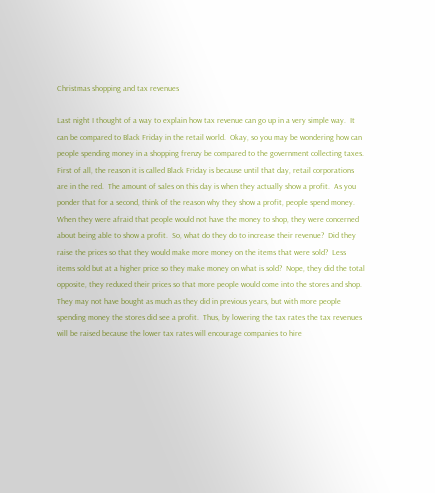Christmas shopping and tax revenues

Last night I thought of a way to explain how tax revenue can go up in a very simple way.  It can be compared to Black Friday in the retail world.  Okay, so you may be wondering how can people spending money in a shopping frenzy be compared to the government collecting taxes.  First of all, the reason it is called Black Friday is because until that day, retail corporations are in the red.  The amount of sales on this day is when they actually show a profit.  As you ponder that for a second, think of the reason why they show a profit, people spend money.  When they were afraid that people would not have the money to shop, they were concerned about being able to show a profit.  So, what do they do to increase their revenue?  Did they raise the prices so that they would make more money on the items that were sold?  Less items sold but at a higher price so they make money on what is sold?  Nope, they did the total opposite, they reduced their prices so that more people would come into the stores and shop.  They may not have bought as much as they did in previous years, but with more people spending money the stores did see a profit.  Thus, by lowering the tax rates the tax revenues will be raised because the lower tax rates will encourage companies to hire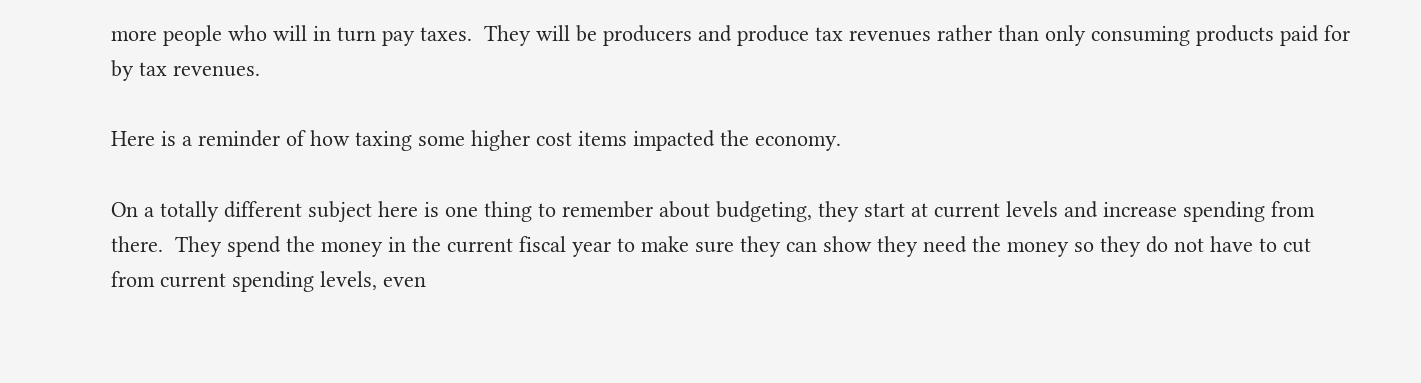more people who will in turn pay taxes.  They will be producers and produce tax revenues rather than only consuming products paid for by tax revenues.

Here is a reminder of how taxing some higher cost items impacted the economy.

On a totally different subject here is one thing to remember about budgeting, they start at current levels and increase spending from there.  They spend the money in the current fiscal year to make sure they can show they need the money so they do not have to cut from current spending levels, even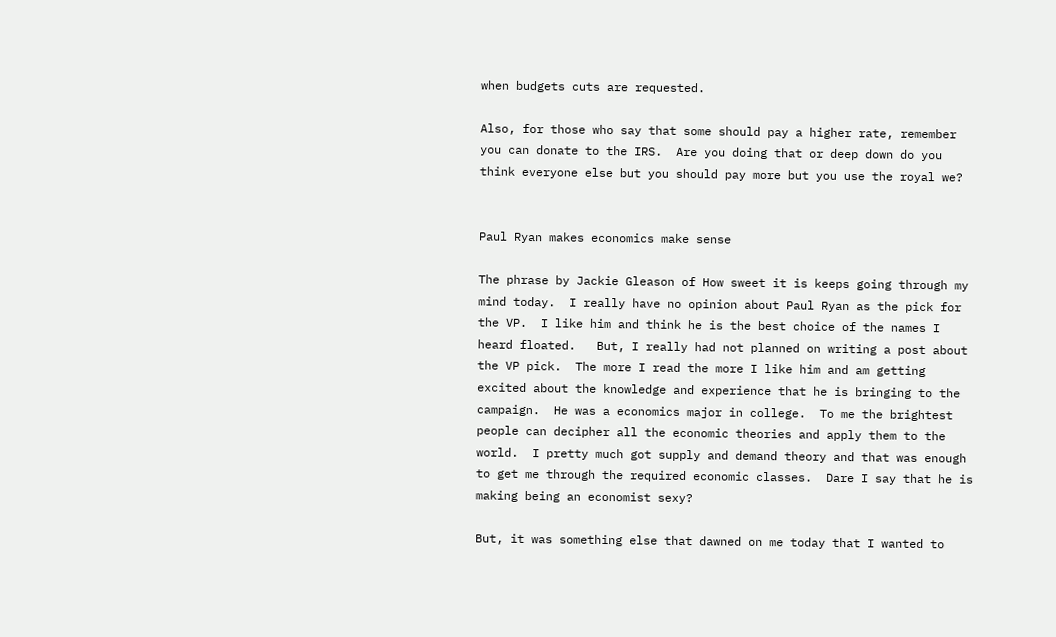when budgets cuts are requested.

Also, for those who say that some should pay a higher rate, remember you can donate to the IRS.  Are you doing that or deep down do you think everyone else but you should pay more but you use the royal we?


Paul Ryan makes economics make sense

The phrase by Jackie Gleason of How sweet it is keeps going through my mind today.  I really have no opinion about Paul Ryan as the pick for the VP.  I like him and think he is the best choice of the names I heard floated.   But, I really had not planned on writing a post about the VP pick.  The more I read the more I like him and am getting excited about the knowledge and experience that he is bringing to the campaign.  He was a economics major in college.  To me the brightest people can decipher all the economic theories and apply them to the world.  I pretty much got supply and demand theory and that was enough to get me through the required economic classes.  Dare I say that he is making being an economist sexy?

But, it was something else that dawned on me today that I wanted to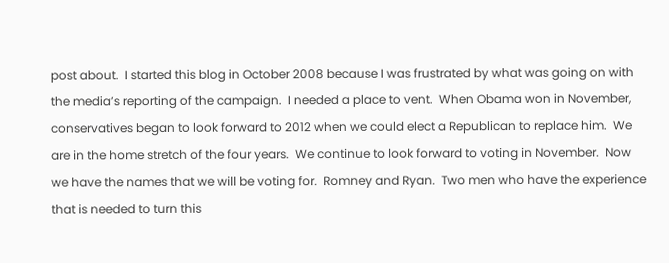post about.  I started this blog in October 2008 because I was frustrated by what was going on with the media’s reporting of the campaign.  I needed a place to vent.  When Obama won in November, conservatives began to look forward to 2012 when we could elect a Republican to replace him.  We are in the home stretch of the four years.  We continue to look forward to voting in November.  Now we have the names that we will be voting for.  Romney and Ryan.  Two men who have the experience that is needed to turn this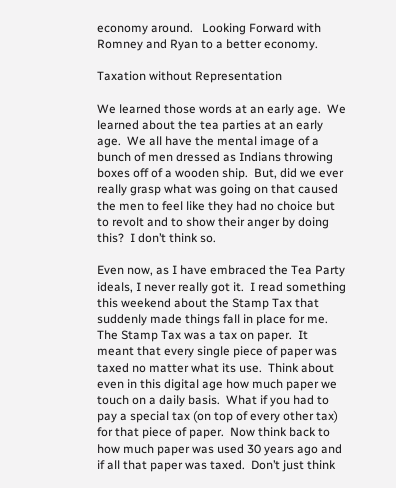economy around.   Looking Forward with Romney and Ryan to a better economy.

Taxation without Representation

We learned those words at an early age.  We learned about the tea parties at an early age.  We all have the mental image of a bunch of men dressed as Indians throwing boxes off of a wooden ship.  But, did we ever really grasp what was going on that caused the men to feel like they had no choice but to revolt and to show their anger by doing this?  I don’t think so.

Even now, as I have embraced the Tea Party ideals, I never really got it.  I read something this weekend about the Stamp Tax that suddenly made things fall in place for me.  The Stamp Tax was a tax on paper.  It meant that every single piece of paper was taxed no matter what its use.  Think about even in this digital age how much paper we touch on a daily basis.  What if you had to pay a special tax (on top of every other tax) for that piece of paper.  Now think back to how much paper was used 30 years ago and if all that paper was taxed.  Don’t just think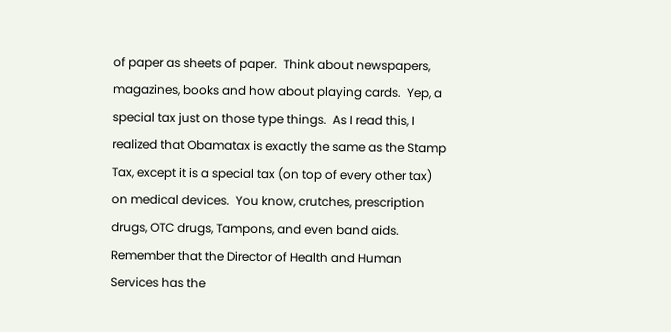of paper as sheets of paper.  Think about newspapers, magazines, books and how about playing cards.  Yep, a special tax just on those type things.  As I read this, I realized that Obamatax is exactly the same as the Stamp Tax, except it is a special tax (on top of every other tax) on medical devices.  You know, crutches, prescription drugs, OTC drugs, Tampons, and even band aids.  Remember that the Director of Health and Human Services has the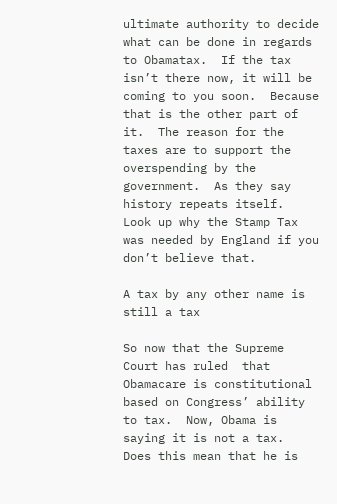ultimate authority to decide what can be done in regards to Obamatax.  If the tax isn’t there now, it will be coming to you soon.  Because that is the other part of it.  The reason for the taxes are to support the overspending by the government.  As they say history repeats itself.  Look up why the Stamp Tax was needed by England if you don’t believe that.

A tax by any other name is still a tax

So now that the Supreme Court has ruled  that Obamacare is constitutional based on Congress’ ability to tax.  Now, Obama is saying it is not a tax.  Does this mean that he is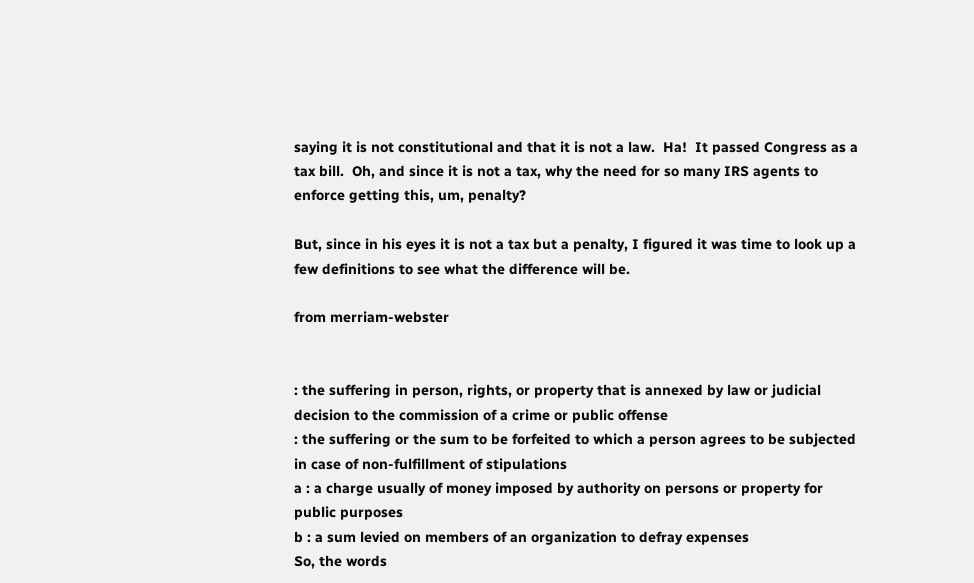saying it is not constitutional and that it is not a law.  Ha!  It passed Congress as a tax bill.  Oh, and since it is not a tax, why the need for so many IRS agents to enforce getting this, um, penalty?

But, since in his eyes it is not a tax but a penalty, I figured it was time to look up a few definitions to see what the difference will be.

from merriam-webster


: the suffering in person, rights, or property that is annexed by law or judicial decision to the commission of a crime or public offense
: the suffering or the sum to be forfeited to which a person agrees to be subjected in case of non-fulfillment of stipulations
a : a charge usually of money imposed by authority on persons or property for public purposes
b : a sum levied on members of an organization to defray expenses
So, the words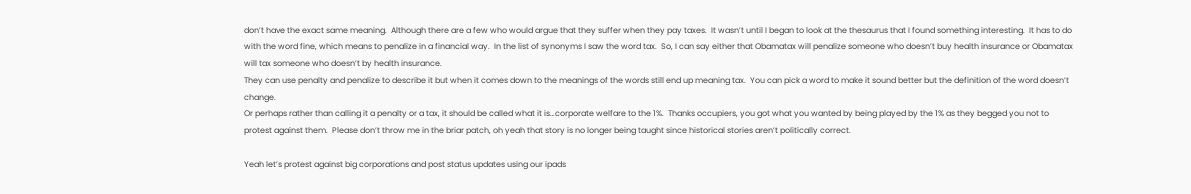don’t have the exact same meaning.  Although there are a few who would argue that they suffer when they pay taxes.  It wasn’t until I began to look at the thesaurus that I found something interesting.  It has to do with the word fine, which means to penalize in a financial way.  In the list of synonyms I saw the word tax.  So, I can say either that Obamatax will penalize someone who doesn’t buy health insurance or Obamatax will tax someone who doesn’t by health insurance.
They can use penalty and penalize to describe it but when it comes down to the meanings of the words still end up meaning tax.  You can pick a word to make it sound better but the definition of the word doesn’t change.
Or perhaps rather than calling it a penalty or a tax, it should be called what it is…corporate welfare to the 1%.  Thanks occupiers, you got what you wanted by being played by the 1% as they begged you not to protest against them.  Please don’t throw me in the briar patch, oh yeah that story is no longer being taught since historical stories aren’t politically correct.

Yeah let’s protest against big corporations and post status updates using our ipads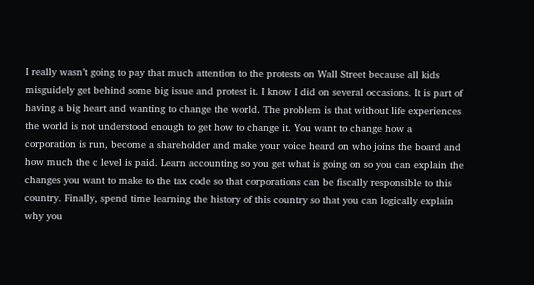I really wasn’t going to pay that much attention to the protests on Wall Street because all kids misguidely get behind some big issue and protest it. I know I did on several occasions. It is part of having a big heart and wanting to change the world. The problem is that without life experiences the world is not understood enough to get how to change it. You want to change how a corporation is run, become a shareholder and make your voice heard on who joins the board and how much the c level is paid. Learn accounting so you get what is going on so you can explain the changes you want to make to the tax code so that corporations can be fiscally responsible to this country. Finally, spend time learning the history of this country so that you can logically explain why you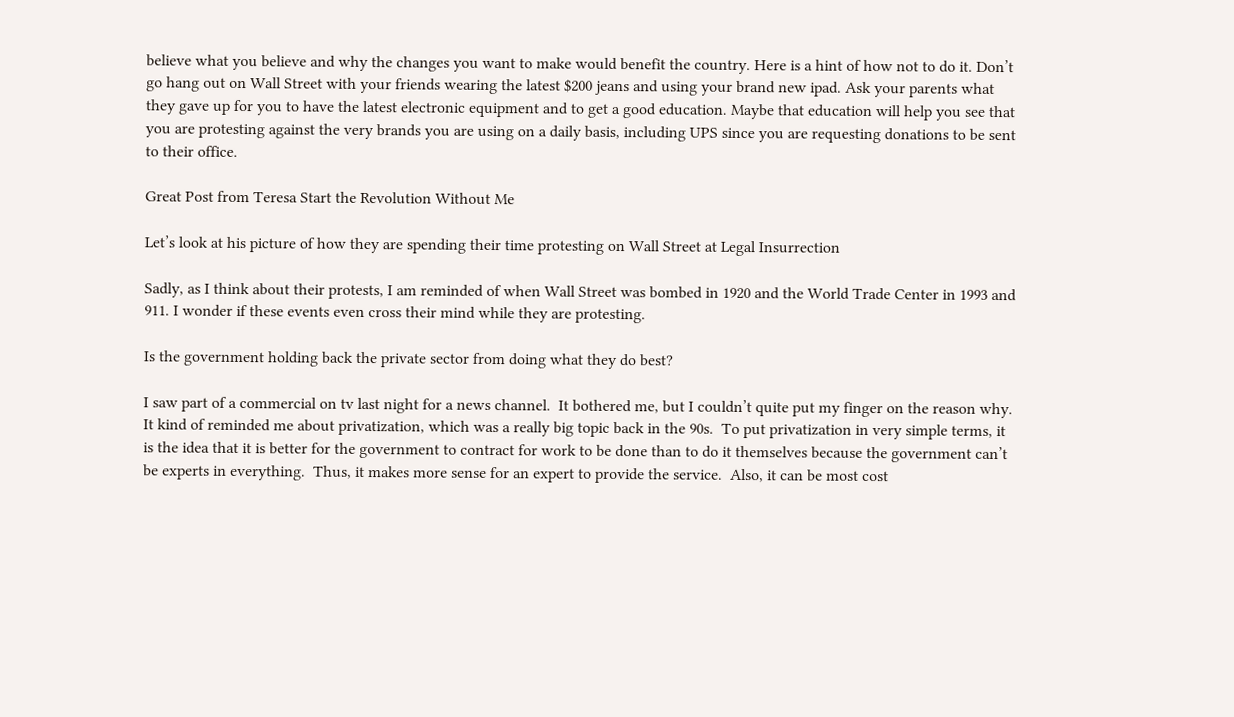believe what you believe and why the changes you want to make would benefit the country. Here is a hint of how not to do it. Don’t go hang out on Wall Street with your friends wearing the latest $200 jeans and using your brand new ipad. Ask your parents what they gave up for you to have the latest electronic equipment and to get a good education. Maybe that education will help you see that you are protesting against the very brands you are using on a daily basis, including UPS since you are requesting donations to be sent to their office.

Great Post from Teresa Start the Revolution Without Me

Let’s look at his picture of how they are spending their time protesting on Wall Street at Legal Insurrection

Sadly, as I think about their protests, I am reminded of when Wall Street was bombed in 1920 and the World Trade Center in 1993 and 911. I wonder if these events even cross their mind while they are protesting.

Is the government holding back the private sector from doing what they do best?

I saw part of a commercial on tv last night for a news channel.  It bothered me, but I couldn’t quite put my finger on the reason why.  It kind of reminded me about privatization, which was a really big topic back in the 90s.  To put privatization in very simple terms, it is the idea that it is better for the government to contract for work to be done than to do it themselves because the government can’t be experts in everything.  Thus, it makes more sense for an expert to provide the service.  Also, it can be most cost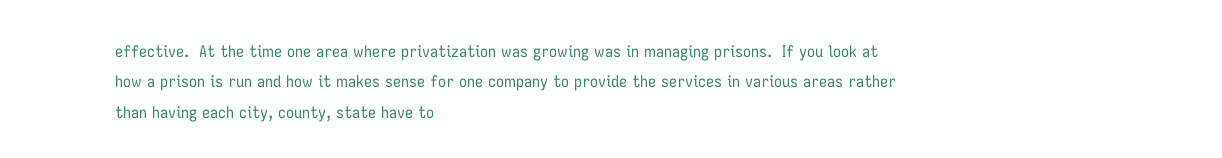effective.  At the time one area where privatization was growing was in managing prisons.  If you look at how a prison is run and how it makes sense for one company to provide the services in various areas rather than having each city, county, state have to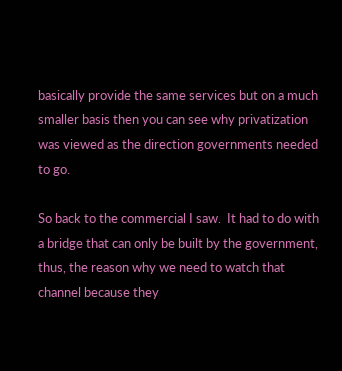basically provide the same services but on a much smaller basis then you can see why privatization was viewed as the direction governments needed to go.

So back to the commercial I saw.  It had to do with a bridge that can only be built by the government, thus, the reason why we need to watch that channel because they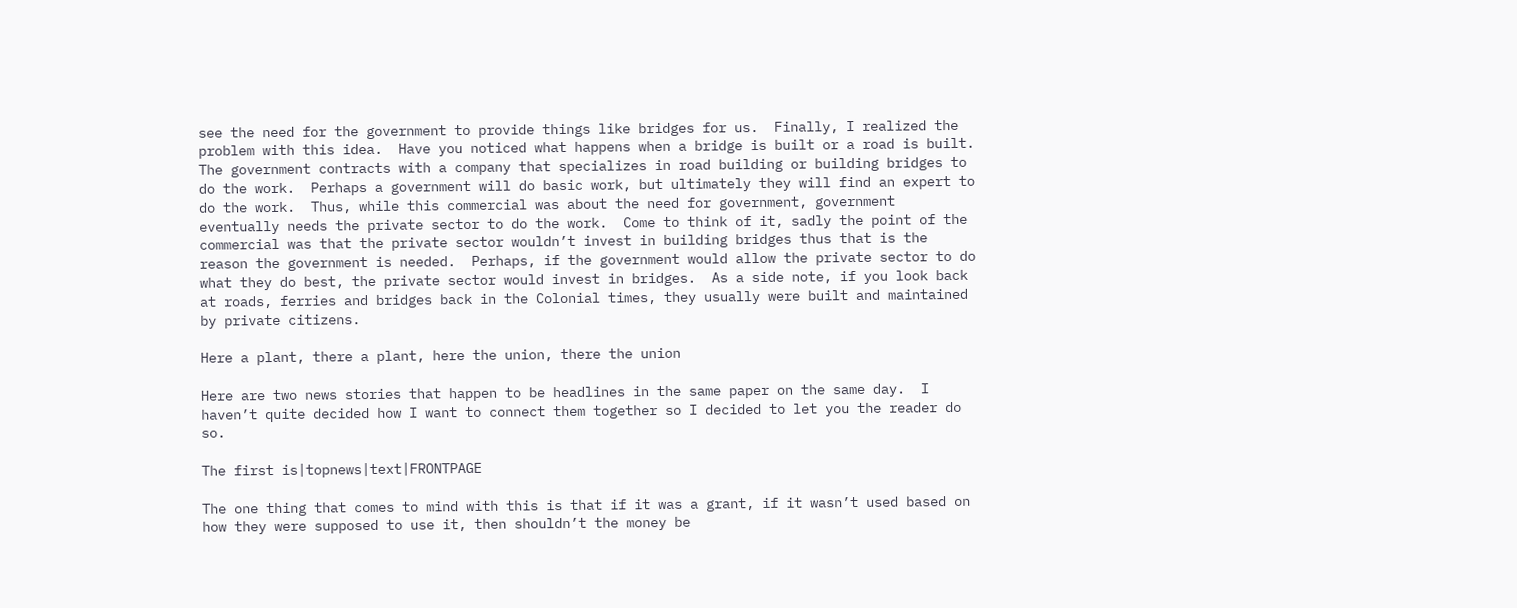see the need for the government to provide things like bridges for us.  Finally, I realized the problem with this idea.  Have you noticed what happens when a bridge is built or a road is built.  The government contracts with a company that specializes in road building or building bridges to do the work.  Perhaps a government will do basic work, but ultimately they will find an expert to do the work.  Thus, while this commercial was about the need for government, government eventually needs the private sector to do the work.  Come to think of it, sadly the point of the commercial was that the private sector wouldn’t invest in building bridges thus that is the reason the government is needed.  Perhaps, if the government would allow the private sector to do what they do best, the private sector would invest in bridges.  As a side note, if you look back at roads, ferries and bridges back in the Colonial times, they usually were built and maintained by private citizens.

Here a plant, there a plant, here the union, there the union

Here are two news stories that happen to be headlines in the same paper on the same day.  I haven’t quite decided how I want to connect them together so I decided to let you the reader do so.

The first is|topnews|text|FRONTPAGE

The one thing that comes to mind with this is that if it was a grant, if it wasn’t used based on how they were supposed to use it, then shouldn’t the money be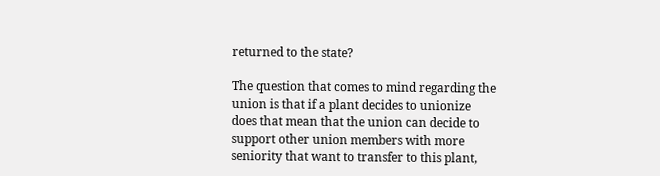returned to the state?

The question that comes to mind regarding the union is that if a plant decides to unionize does that mean that the union can decide to support other union members with more seniority that want to transfer to this plant,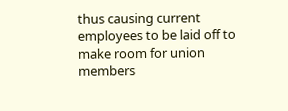thus causing current employees to be laid off to make room for union members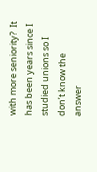with more seniority?  It has been years since I studied unions so I don’t know the answer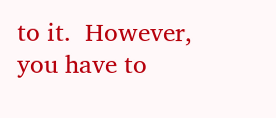to it.  However, you have to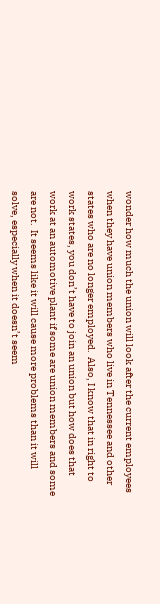wonder how much the union will look after the current employees when they have union members who live in Tennessee and other states who are no longer employed.  Also, I know that in right to work states, you don’t have to join an union but how does that work at an automotive plant if some are union members and some are not.  It seems like it will cause more problems than it will solve, especially when it doesn’t seem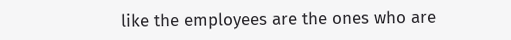like the employees are the ones who are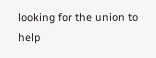looking for the union to help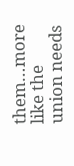them…more like the union needs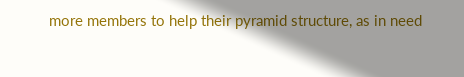more members to help their pyramid structure, as in need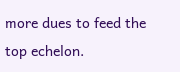more dues to feed the top echelon.